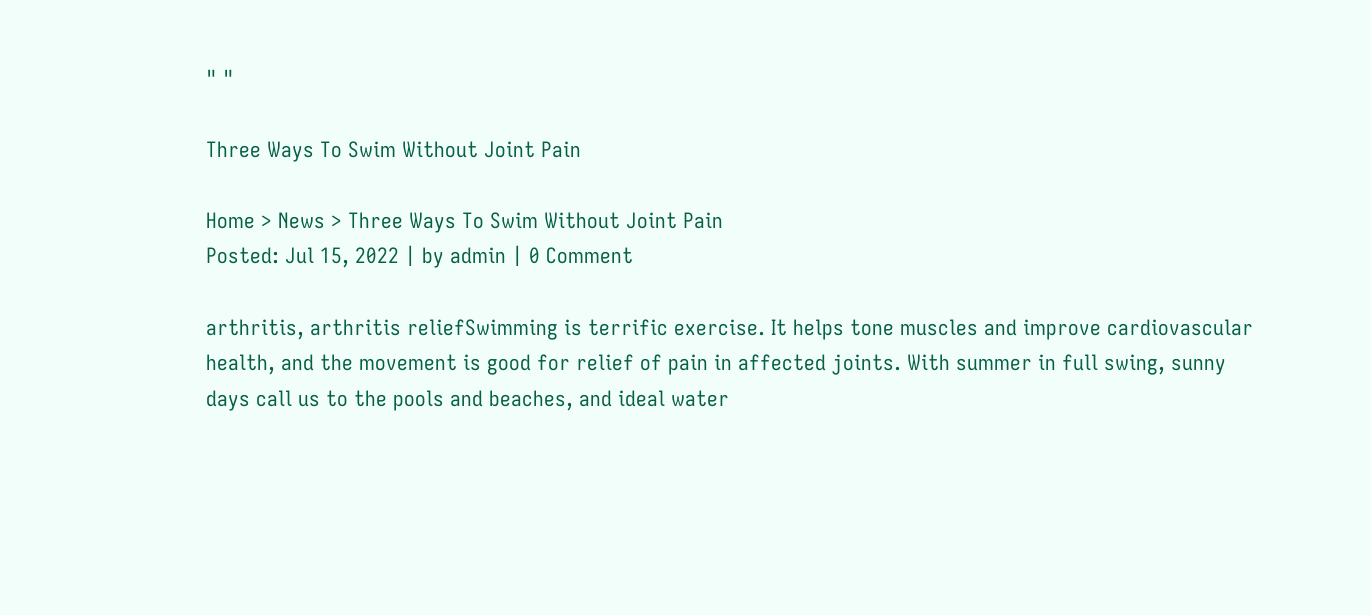" "

Three Ways To Swim Without Joint Pain

Home > News > Three Ways To Swim Without Joint Pain
Posted: Jul 15, 2022 | by admin | 0 Comment

arthritis, arthritis reliefSwimming is terrific exercise. It helps tone muscles and improve cardiovascular health, and the movement is good for relief of pain in affected joints. With summer in full swing, sunny days call us to the pools and beaches, and ideal water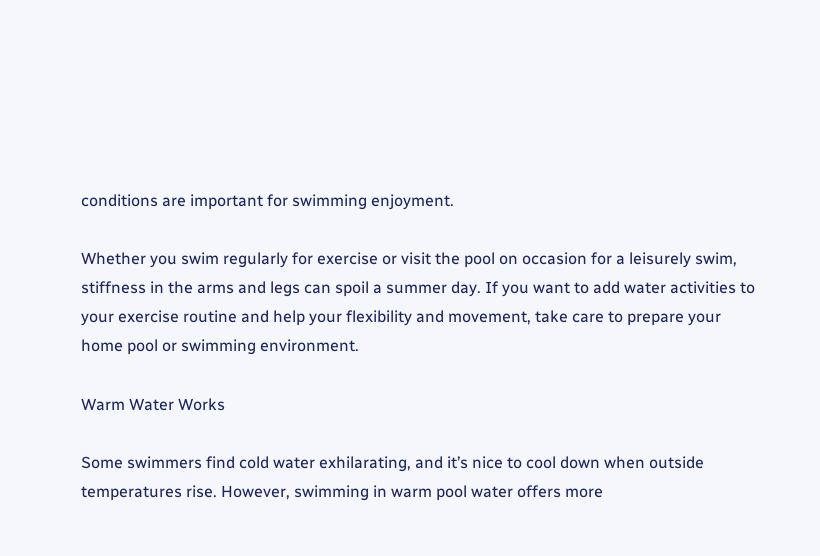conditions are important for swimming enjoyment.

Whether you swim regularly for exercise or visit the pool on occasion for a leisurely swim, stiffness in the arms and legs can spoil a summer day. If you want to add water activities to your exercise routine and help your flexibility and movement, take care to prepare your home pool or swimming environment.

Warm Water Works

Some swimmers find cold water exhilarating, and it’s nice to cool down when outside temperatures rise. However, swimming in warm pool water offers more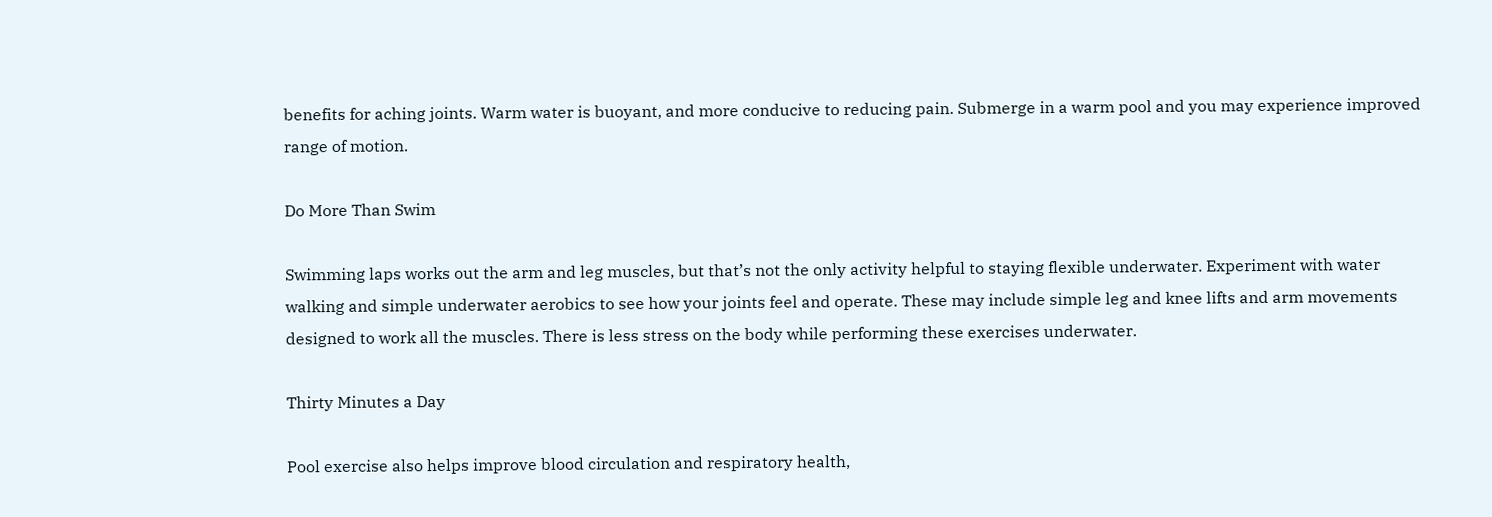benefits for aching joints. Warm water is buoyant, and more conducive to reducing pain. Submerge in a warm pool and you may experience improved range of motion.

Do More Than Swim

Swimming laps works out the arm and leg muscles, but that’s not the only activity helpful to staying flexible underwater. Experiment with water walking and simple underwater aerobics to see how your joints feel and operate. These may include simple leg and knee lifts and arm movements designed to work all the muscles. There is less stress on the body while performing these exercises underwater.

Thirty Minutes a Day

Pool exercise also helps improve blood circulation and respiratory health,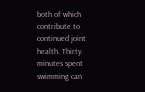both of which contribute to continued joint health. Thirty minutes spent swimming can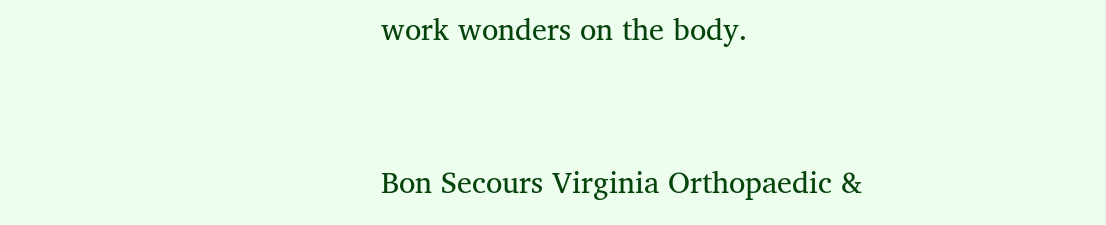work wonders on the body.


Bon Secours Virginia Orthopaedic &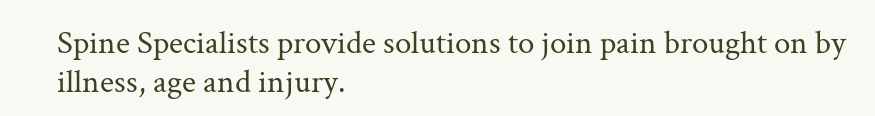Spine Specialists provide solutions to join pain brought on by illness, age and injury.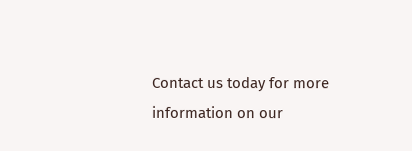Contact us today for more information on our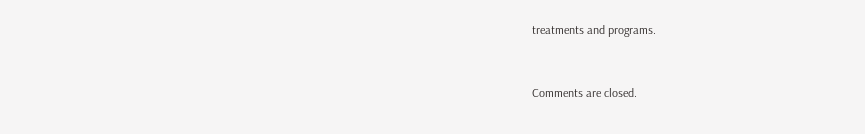treatments and programs.


Comments are closed.